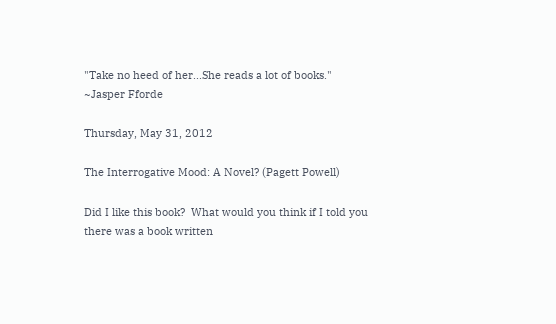"Take no heed of her...She reads a lot of books."
~Jasper Fforde

Thursday, May 31, 2012

The Interrogative Mood: A Novel? (Pagett Powell)

Did I like this book?  What would you think if I told you there was a book written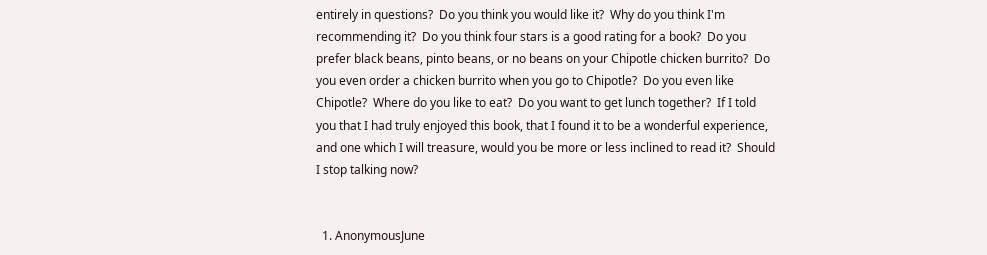entirely in questions?  Do you think you would like it?  Why do you think I'm recommending it?  Do you think four stars is a good rating for a book?  Do you prefer black beans, pinto beans, or no beans on your Chipotle chicken burrito?  Do you even order a chicken burrito when you go to Chipotle?  Do you even like Chipotle?  Where do you like to eat?  Do you want to get lunch together?  If I told you that I had truly enjoyed this book, that I found it to be a wonderful experience, and one which I will treasure, would you be more or less inclined to read it?  Should I stop talking now?


  1. AnonymousJune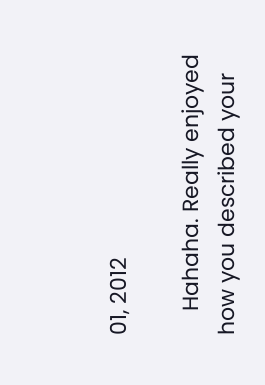01, 2012

    Hahaha. Really enjoyed how you described your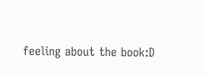feeling about the book:D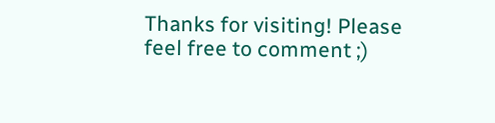Thanks for visiting! Please feel free to comment ;)